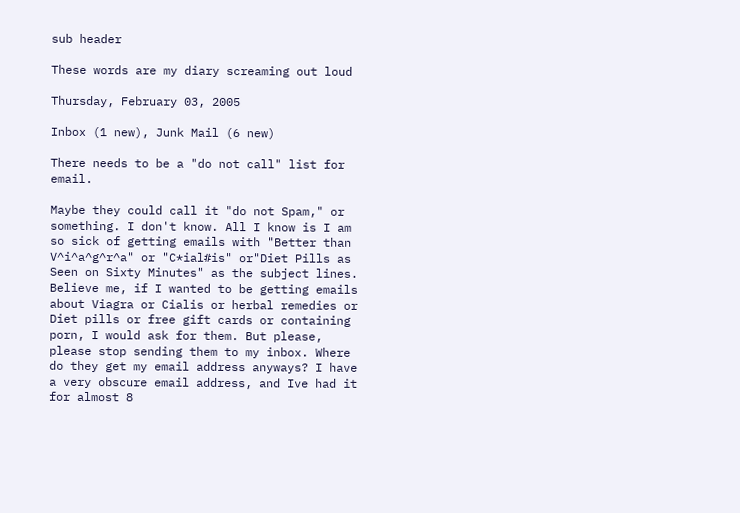sub header

These words are my diary screaming out loud

Thursday, February 03, 2005

Inbox (1 new), Junk Mail (6 new)

There needs to be a "do not call" list for email.

Maybe they could call it "do not Spam," or something. I don't know. All I know is I am so sick of getting emails with "Better than V^i^a^g^r^a" or "C*ial#is" or"Diet Pills as Seen on Sixty Minutes" as the subject lines. Believe me, if I wanted to be getting emails about Viagra or Cialis or herbal remedies or Diet pills or free gift cards or containing porn, I would ask for them. But please, please stop sending them to my inbox. Where do they get my email address anyways? I have a very obscure email address, and Ive had it for almost 8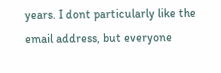years. I dont particularly like the email address, but everyone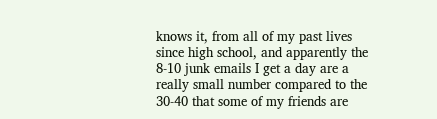knows it, from all of my past lives since high school, and apparently the 8-10 junk emails I get a day are a really small number compared to the 30-40 that some of my friends are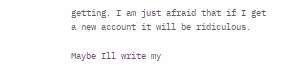getting. I am just afraid that if I get a new account it will be ridiculous.

Maybe Ill write my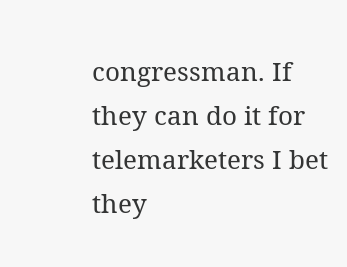congressman. If they can do it for telemarketers I bet they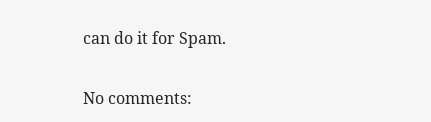can do it for Spam.

No comments: